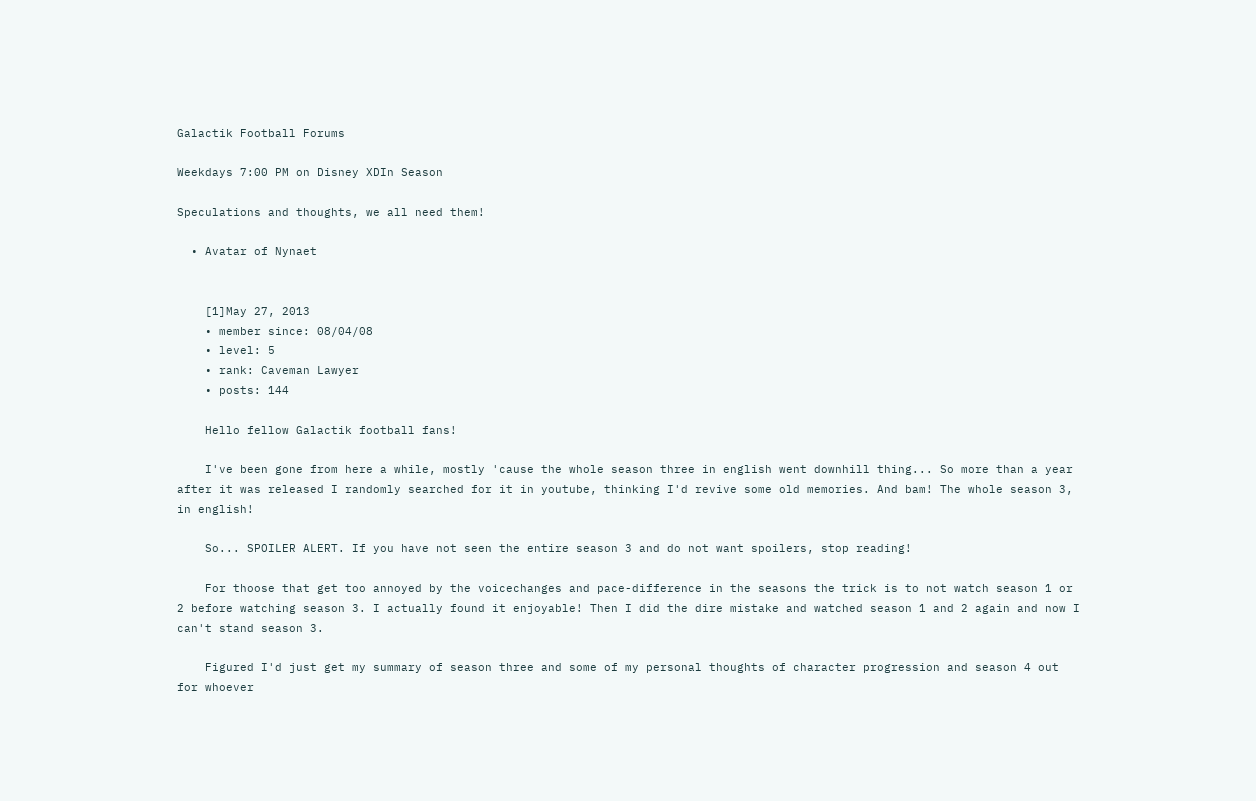Galactik Football Forums

Weekdays 7:00 PM on Disney XDIn Season

Speculations and thoughts, we all need them!

  • Avatar of Nynaet


    [1]May 27, 2013
    • member since: 08/04/08
    • level: 5
    • rank: Caveman Lawyer
    • posts: 144

    Hello fellow Galactik football fans!

    I've been gone from here a while, mostly 'cause the whole season three in english went downhill thing... So more than a year after it was released I randomly searched for it in youtube, thinking I'd revive some old memories. And bam! The whole season 3, in english!

    So... SPOILER ALERT. If you have not seen the entire season 3 and do not want spoilers, stop reading!

    For thoose that get too annoyed by the voicechanges and pace-difference in the seasons the trick is to not watch season 1 or 2 before watching season 3. I actually found it enjoyable! Then I did the dire mistake and watched season 1 and 2 again and now I can't stand season 3.

    Figured I'd just get my summary of season three and some of my personal thoughts of character progression and season 4 out for whoever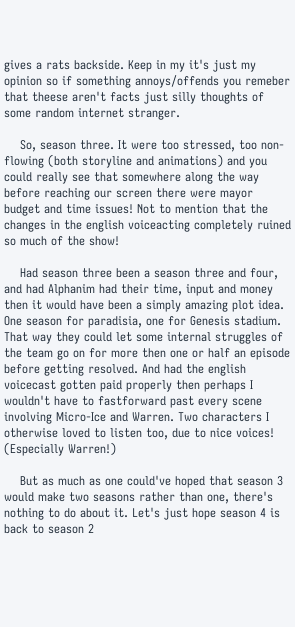gives a rats backside. Keep in my it's just my opinion so if something annoys/offends you remeber that theese aren't facts just silly thoughts of some random internet stranger.

    So, season three. It were too stressed, too non-flowing (both storyline and animations) and you could really see that somewhere along the way before reaching our screen there were mayor budget and time issues! Not to mention that the changes in the english voiceacting completely ruined so much of the show!

    Had season three been a season three and four, and had Alphanim had their time, input and money then it would have been a simply amazing plot idea. One season for paradisia, one for Genesis stadium. That way they could let some internal struggles of the team go on for more then one or half an episode before getting resolved. And had the english voicecast gotten paid properly then perhaps I wouldn't have to fastforward past every scene involving Micro-Ice and Warren. Two characters I otherwise loved to listen too, due to nice voices! (Especially Warren!)

    But as much as one could've hoped that season 3 would make two seasons rather than one, there's nothing to do about it. Let's just hope season 4 is back to season 2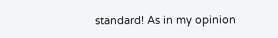standard! As in my opinion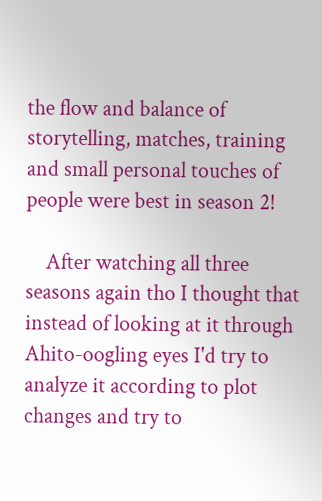the flow and balance of storytelling, matches, training and small personal touches of people were best in season 2!

    After watching all three seasons again tho I thought that instead of looking at it through Ahito-oogling eyes I'd try to analyze it according to plot changes and try to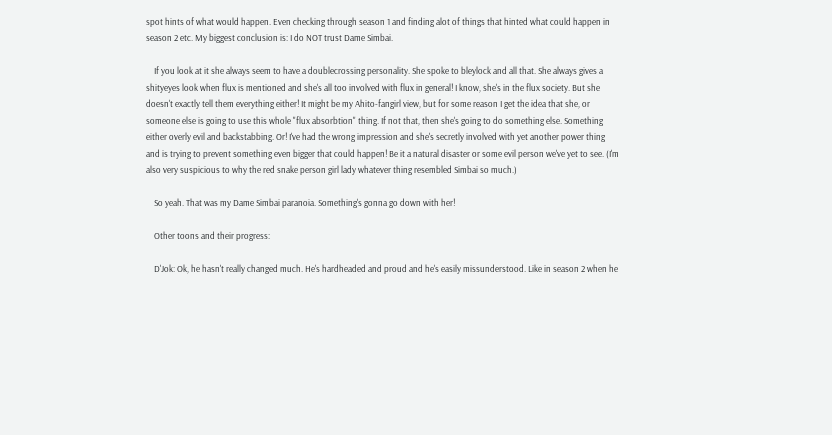spot hints of what would happen. Even checking through season 1 and finding alot of things that hinted what could happen in season 2 etc. My biggest conclusion is: I do NOT trust Dame Simbai.

    If you look at it she always seem to have a doublecrossing personality. She spoke to bleylock and all that. She always gives a shityeyes look when flux is mentioned and she's all too involved with flux in general! I know, she's in the flux society. But she doesn't exactly tell them everything either! It might be my Ahito-fangirl view, but for some reason I get the idea that she, or someone else is going to use this whole "flux absorbtion" thing. If not that, then she's going to do something else. Something either overly evil and backstabbing. Or! I've had the wrong impression and she's secretly involved with yet another power thing and is trying to prevent something even bigger that could happen! Be it a natural disaster or some evil person we've yet to see. (I'm also very suspicious to why the red snake person girl lady whatever thing resembled Simbai so much.)

    So yeah. That was my Dame Simbai paranoia. Something's gonna go down with her!

    Other toons and their progress:

    D'Jok: Ok, he hasn't really changed much. He's hardheaded and proud and he's easily missunderstood. Like in season 2 when he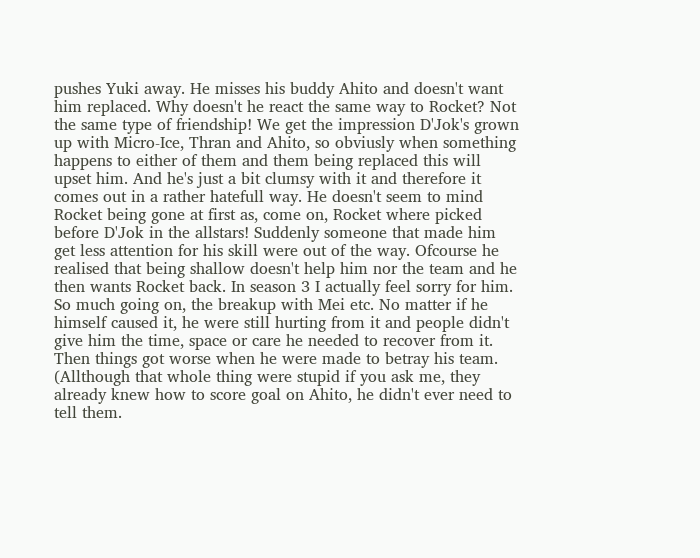pushes Yuki away. He misses his buddy Ahito and doesn't want him replaced. Why doesn't he react the same way to Rocket? Not the same type of friendship! We get the impression D'Jok's grown up with Micro-Ice, Thran and Ahito, so obviusly when something happens to either of them and them being replaced this will upset him. And he's just a bit clumsy with it and therefore it comes out in a rather hatefull way. He doesn't seem to mind Rocket being gone at first as, come on, Rocket where picked before D'Jok in the allstars! Suddenly someone that made him get less attention for his skill were out of the way. Ofcourse he realised that being shallow doesn't help him nor the team and he then wants Rocket back. In season 3 I actually feel sorry for him. So much going on, the breakup with Mei etc. No matter if he himself caused it, he were still hurting from it and people didn't give him the time, space or care he needed to recover from it. Then things got worse when he were made to betray his team. (Allthough that whole thing were stupid if you ask me, they already knew how to score goal on Ahito, he didn't ever need to tell them.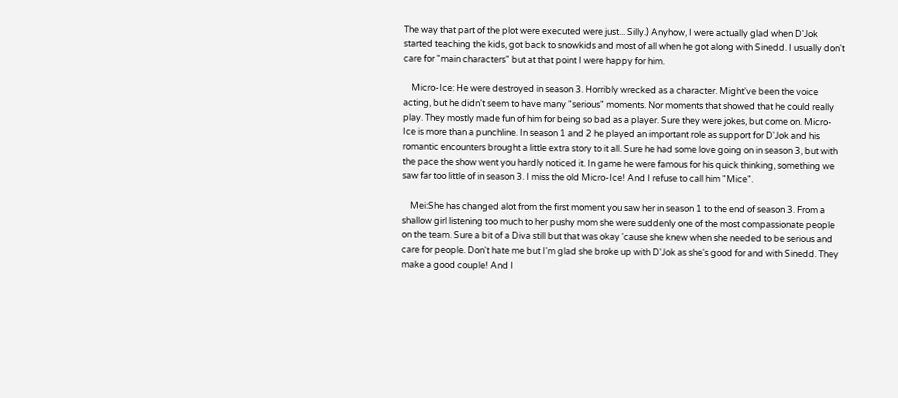The way that part of the plot were executed were just... Silly.) Anyhow, I were actually glad when D'Jok started teaching the kids, got back to snowkids and most of all when he got along with Sinedd. I usually don't care for "main characters" but at that point I were happy for him.

    Micro-Ice: He were destroyed in season 3. Horribly wrecked as a character. Might've been the voice acting, but he didn't seem to have many "serious" moments. Nor moments that showed that he could really play. They mostly made fun of him for being so bad as a player. Sure they were jokes, but come on. Micro-Ice is more than a punchline. In season 1 and 2 he played an important role as support for D'Jok and his romantic encounters brought a little extra story to it all. Sure he had some love going on in season 3, but with the pace the show went you hardly noticed it. In game he were famous for his quick thinking, something we saw far too little of in season 3. I miss the old Micro-Ice! And I refuse to call him "Mice".

    Mei:She has changed alot from the first moment you saw her in season 1 to the end of season 3. From a shallow girl listening too much to her pushy mom she were suddenly one of the most compassionate people on the team. Sure a bit of a Diva still but that was okay 'cause she knew when she needed to be serious and care for people. Don't hate me but I'm glad she broke up with D'Jok as she's good for and with Sinedd. They make a good couple! And I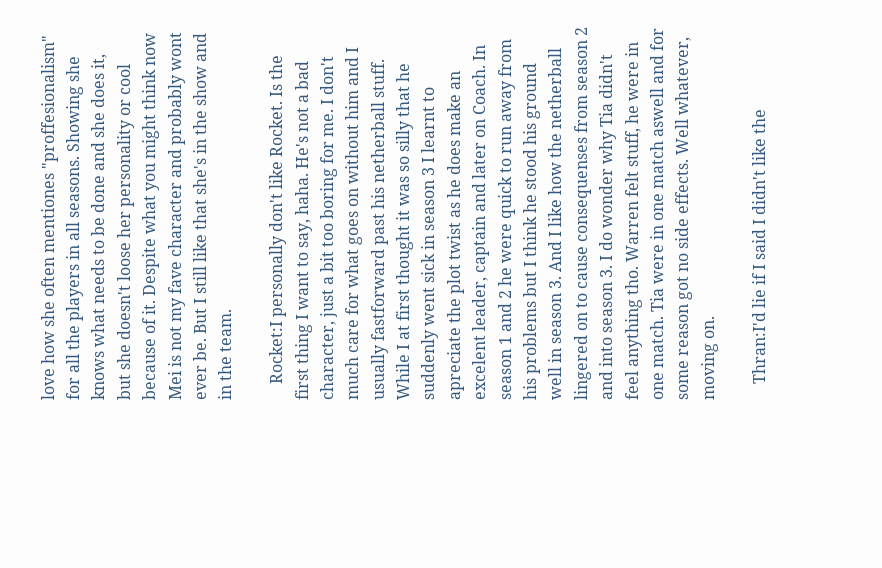love how she often mentiones "proffesionalism" for all the players in all seasons. Showing she knows what needs to be done and she does it, but she doesn't loose her personality or cool because of it. Despite what you might think now Mei is not my fave character and probably wont ever be. But I still like that she's in the show and in the team.

    Rocket:I personally don't like Rocket. Is the first thing I want to say, haha. He's not a bad character, just a bit too boring for me. I don't much care for what goes on without him and I usually fastforward past his netherball stuff. While I at first thought it was so silly that he suddenly went sick in season 3 I learnt to apreciate the plot twist as he does make an excelent leader, captain and later on Coach. In season 1 and 2 he were quick to run away from his problems but I think he stood his ground well in season 3. And I like how the netherball lingered on to cause consequenses from season 2 and into season 3. I do wonder why Tia didn't feel anything tho. Warren felt stuff, he were in one match. Tia were in one match aswell and for some reason got no side effects. Well whatever, moving on.

    Thran:I'd lie if I said I didn't like the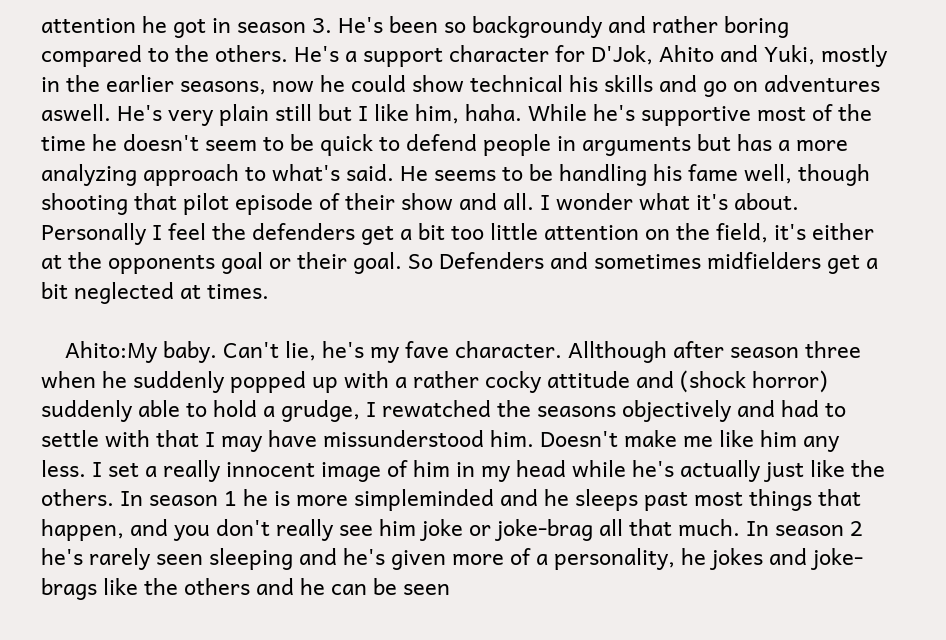attention he got in season 3. He's been so backgroundy and rather boring compared to the others. He's a support character for D'Jok, Ahito and Yuki, mostly in the earlier seasons, now he could show technical his skills and go on adventures aswell. He's very plain still but I like him, haha. While he's supportive most of the time he doesn't seem to be quick to defend people in arguments but has a more analyzing approach to what's said. He seems to be handling his fame well, though shooting that pilot episode of their show and all. I wonder what it's about. Personally I feel the defenders get a bit too little attention on the field, it's either at the opponents goal or their goal. So Defenders and sometimes midfielders get a bit neglected at times.

    Ahito:My baby. Can't lie, he's my fave character. Allthough after season three when he suddenly popped up with a rather cocky attitude and (shock horror) suddenly able to hold a grudge, I rewatched the seasons objectively and had to settle with that I may have missunderstood him. Doesn't make me like him any less. I set a really innocent image of him in my head while he's actually just like the others. In season 1 he is more simpleminded and he sleeps past most things that happen, and you don't really see him joke or joke-brag all that much. In season 2 he's rarely seen sleeping and he's given more of a personality, he jokes and joke-brags like the others and he can be seen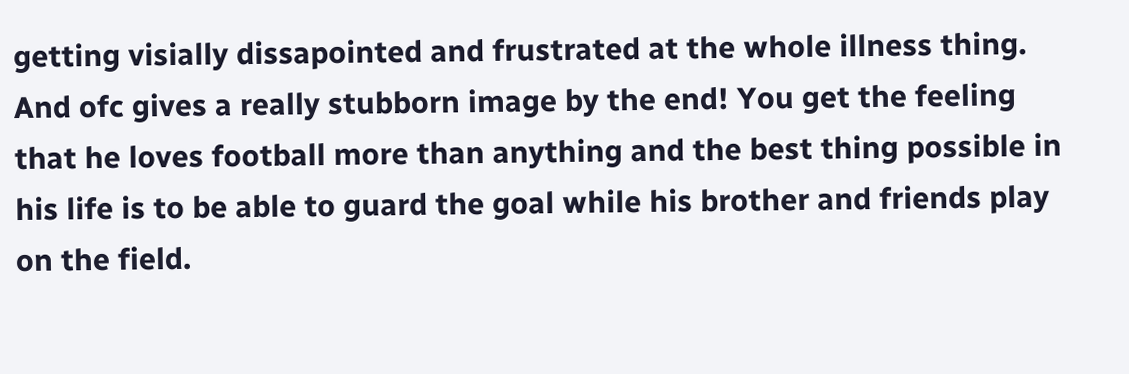getting visially dissapointed and frustrated at the whole illness thing. And ofc gives a really stubborn image by the end! You get the feeling that he loves football more than anything and the best thing possible in his life is to be able to guard the goal while his brother and friends play on the field.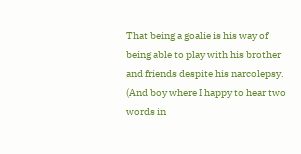That being a goalie is his way of being able to play with his brother and friends despite his narcolepsy. (And boy where I happy to hear two words in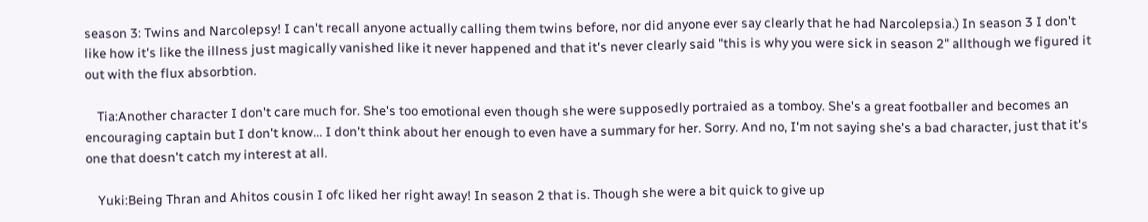season 3: Twins and Narcolepsy! I can't recall anyone actually calling them twins before, nor did anyone ever say clearly that he had Narcolepsia.) In season 3 I don't like how it's like the illness just magically vanished like it never happened and that it's never clearly said "this is why you were sick in season 2" allthough we figured it out with the flux absorbtion.

    Tia:Another character I don't care much for. She's too emotional even though she were supposedly portraied as a tomboy. She's a great footballer and becomes an encouraging captain but I don't know... I don't think about her enough to even have a summary for her. Sorry. And no, I'm not saying she's a bad character, just that it's one that doesn't catch my interest at all.

    Yuki:Being Thran and Ahitos cousin I ofc liked her right away! In season 2 that is. Though she were a bit quick to give up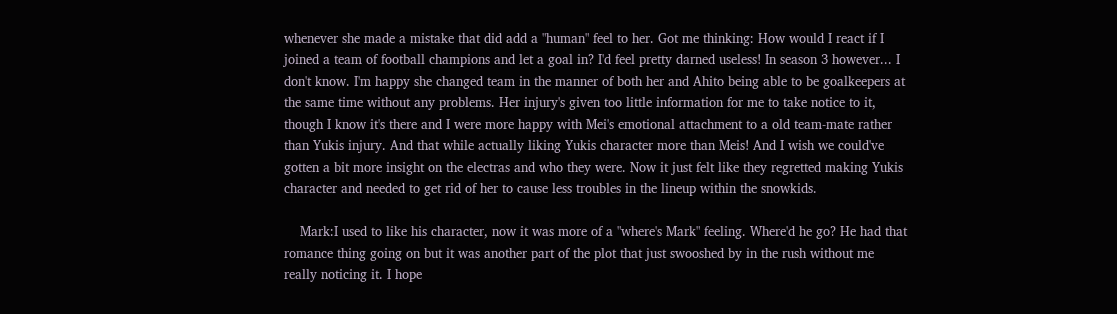whenever she made a mistake that did add a "human" feel to her. Got me thinking: How would I react if I joined a team of football champions and let a goal in? I'd feel pretty darned useless! In season 3 however... I don't know. I'm happy she changed team in the manner of both her and Ahito being able to be goalkeepers at the same time without any problems. Her injury's given too little information for me to take notice to it, though I know it's there and I were more happy with Mei's emotional attachment to a old team-mate rather than Yukis injury. And that while actually liking Yukis character more than Meis! And I wish we could've gotten a bit more insight on the electras and who they were. Now it just felt like they regretted making Yukis character and needed to get rid of her to cause less troubles in the lineup within the snowkids.

    Mark:I used to like his character, now it was more of a "where's Mark" feeling. Where'd he go? He had that romance thing going on but it was another part of the plot that just swooshed by in the rush without me really noticing it. I hope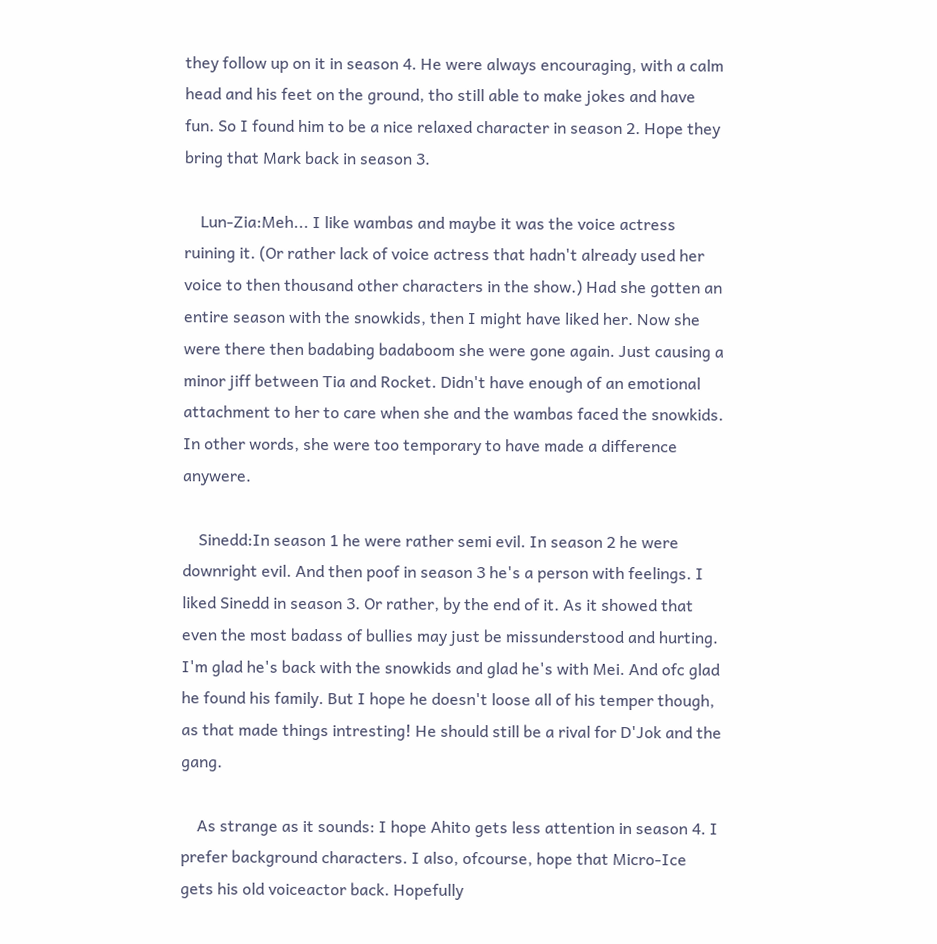they follow up on it in season 4. He were always encouraging, with a calm head and his feet on the ground, tho still able to make jokes and have fun. So I found him to be a nice relaxed character in season 2. Hope they bring that Mark back in season 3.

    Lun-Zia:Meh... I like wambas and maybe it was the voice actress ruining it. (Or rather lack of voice actress that hadn't already used her voice to then thousand other characters in the show.) Had she gotten an entire season with the snowkids, then I might have liked her. Now she were there then badabing badaboom she were gone again. Just causing a minor jiff between Tia and Rocket. Didn't have enough of an emotional attachment to her to care when she and the wambas faced the snowkids. In other words, she were too temporary to have made a difference anywere.

    Sinedd:In season 1 he were rather semi evil. In season 2 he were downright evil. And then poof in season 3 he's a person with feelings. I liked Sinedd in season 3. Or rather, by the end of it. As it showed that even the most badass of bullies may just be missunderstood and hurting. I'm glad he's back with the snowkids and glad he's with Mei. And ofc glad he found his family. But I hope he doesn't loose all of his temper though, as that made things intresting! He should still be a rival for D'Jok and the gang.

    As strange as it sounds: I hope Ahito gets less attention in season 4. I prefer background characters. I also, ofcourse, hope that Micro-Ice gets his old voiceactor back. Hopefully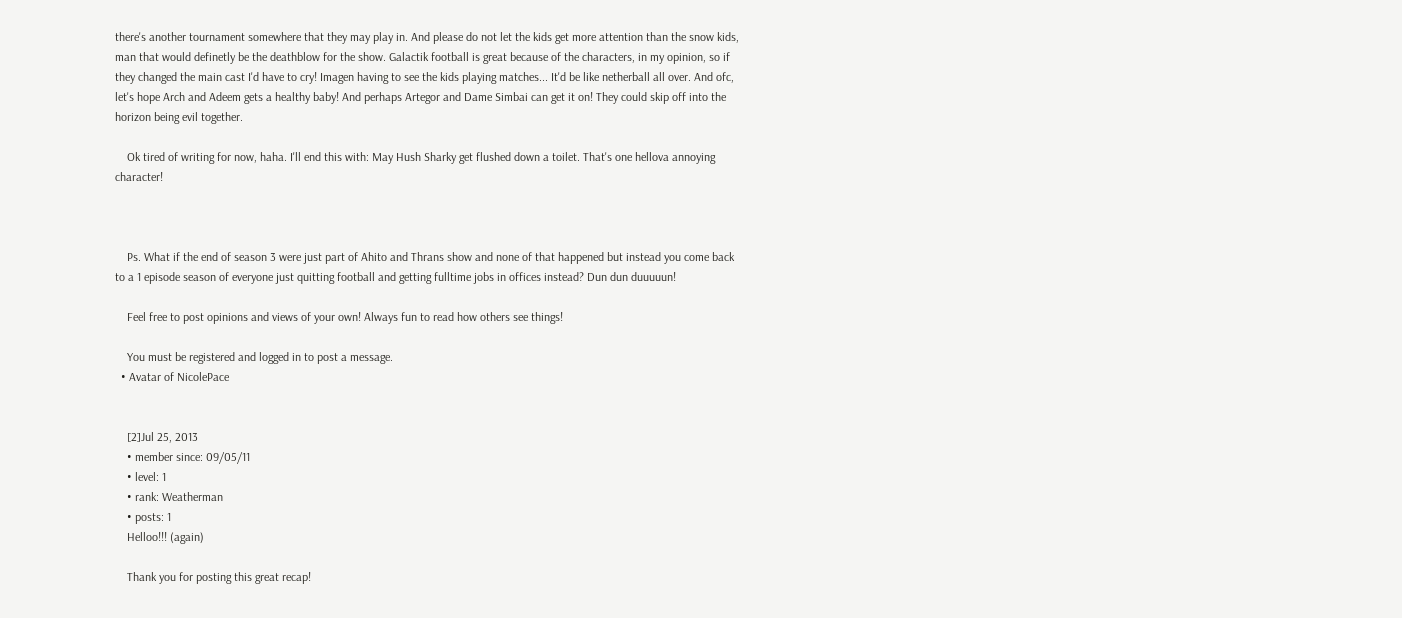there's another tournament somewhere that they may play in. And please do not let the kids get more attention than the snow kids, man that would definetly be the deathblow for the show. Galactik football is great because of the characters, in my opinion, so if they changed the main cast I'd have to cry! Imagen having to see the kids playing matches... It'd be like netherball all over. And ofc, let's hope Arch and Adeem gets a healthy baby! And perhaps Artegor and Dame Simbai can get it on! They could skip off into the horizon being evil together.

    Ok tired of writing for now, haha. I'll end this with: May Hush Sharky get flushed down a toilet. That's one hellova annoying character!



    Ps. What if the end of season 3 were just part of Ahito and Thrans show and none of that happened but instead you come back to a 1 episode season of everyone just quitting football and getting fulltime jobs in offices instead? Dun dun duuuuun!

    Feel free to post opinions and views of your own! Always fun to read how others see things!

    You must be registered and logged in to post a message.
  • Avatar of NicolePace


    [2]Jul 25, 2013
    • member since: 09/05/11
    • level: 1
    • rank: Weatherman
    • posts: 1
    Helloo!!! (again)

    Thank you for posting this great recap!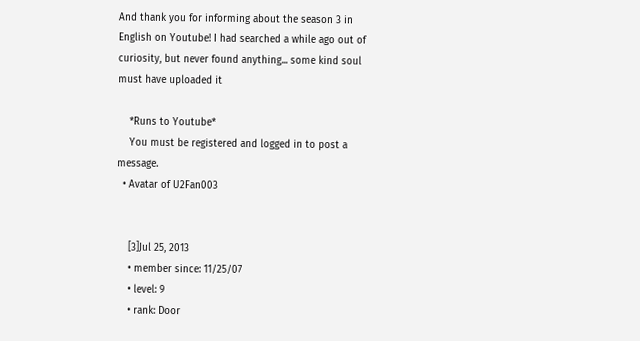And thank you for informing about the season 3 in English on Youtube! I had searched a while ago out of curiosity, but never found anything... some kind soul must have uploaded it

    *Runs to Youtube*
    You must be registered and logged in to post a message.
  • Avatar of U2Fan003


    [3]Jul 25, 2013
    • member since: 11/25/07
    • level: 9
    • rank: Door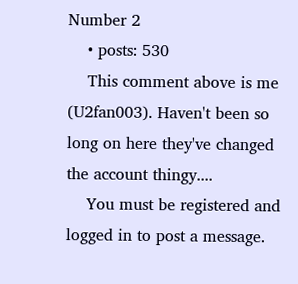Number 2
    • posts: 530
    This comment above is me (U2fan003). Haven't been so long on here they've changed the account thingy....
    You must be registered and logged in to post a message.